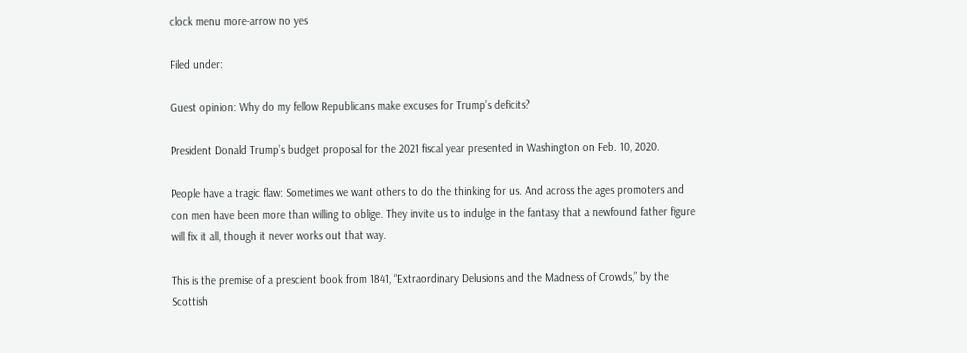clock menu more-arrow no yes

Filed under:

Guest opinion: Why do my fellow Republicans make excuses for Trump’s deficits?

President Donald Trump’s budget proposal for the 2021 fiscal year presented in Washington on Feb. 10, 2020.

People have a tragic flaw: Sometimes we want others to do the thinking for us. And across the ages promoters and con men have been more than willing to oblige. They invite us to indulge in the fantasy that a newfound father figure will fix it all, though it never works out that way.

This is the premise of a prescient book from 1841, “Extraordinary Delusions and the Madness of Crowds,” by the Scottish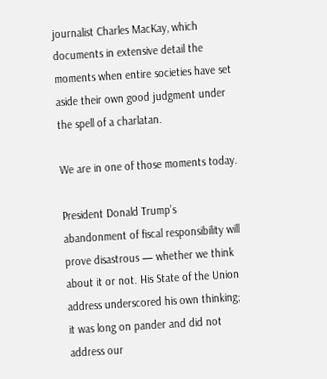journalist Charles MacKay, which documents in extensive detail the moments when entire societies have set aside their own good judgment under the spell of a charlatan.

We are in one of those moments today.

President Donald Trump’s abandonment of fiscal responsibility will prove disastrous — whether we think about it or not. His State of the Union address underscored his own thinking; it was long on pander and did not address our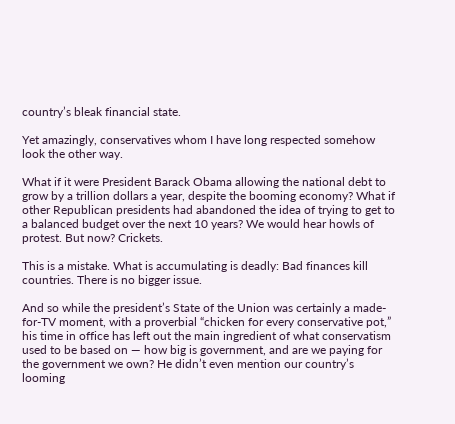country’s bleak financial state.

Yet amazingly, conservatives whom I have long respected somehow look the other way.

What if it were President Barack Obama allowing the national debt to grow by a trillion dollars a year, despite the booming economy? What if other Republican presidents had abandoned the idea of trying to get to a balanced budget over the next 10 years? We would hear howls of protest. But now? Crickets.

This is a mistake. What is accumulating is deadly: Bad finances kill countries. There is no bigger issue.

And so while the president’s State of the Union was certainly a made-for-TV moment, with a proverbial “chicken for every conservative pot,” his time in office has left out the main ingredient of what conservatism used to be based on — how big is government, and are we paying for the government we own? He didn’t even mention our country’s looming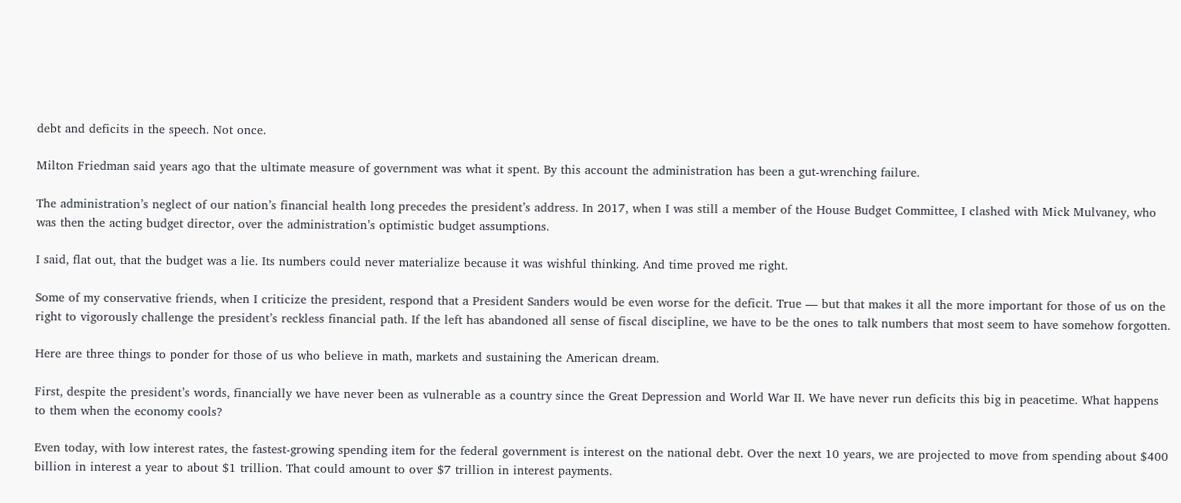debt and deficits in the speech. Not once.

Milton Friedman said years ago that the ultimate measure of government was what it spent. By this account the administration has been a gut-wrenching failure.

The administration’s neglect of our nation’s financial health long precedes the president’s address. In 2017, when I was still a member of the House Budget Committee, I clashed with Mick Mulvaney, who was then the acting budget director, over the administration’s optimistic budget assumptions.

I said, flat out, that the budget was a lie. Its numbers could never materialize because it was wishful thinking. And time proved me right.

Some of my conservative friends, when I criticize the president, respond that a President Sanders would be even worse for the deficit. True — but that makes it all the more important for those of us on the right to vigorously challenge the president’s reckless financial path. If the left has abandoned all sense of fiscal discipline, we have to be the ones to talk numbers that most seem to have somehow forgotten.

Here are three things to ponder for those of us who believe in math, markets and sustaining the American dream.

First, despite the president’s words, financially we have never been as vulnerable as a country since the Great Depression and World War II. We have never run deficits this big in peacetime. What happens to them when the economy cools?

Even today, with low interest rates, the fastest-growing spending item for the federal government is interest on the national debt. Over the next 10 years, we are projected to move from spending about $400 billion in interest a year to about $1 trillion. That could amount to over $7 trillion in interest payments.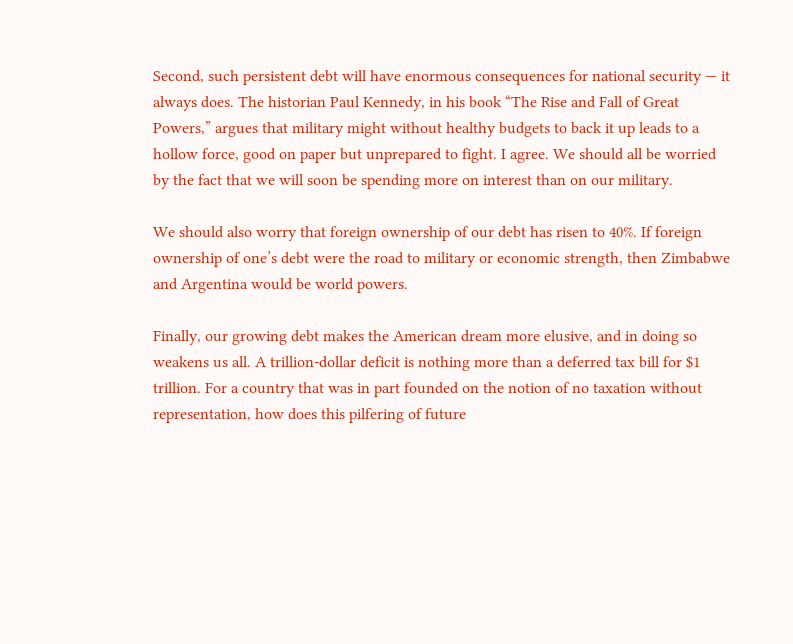Second, such persistent debt will have enormous consequences for national security — it always does. The historian Paul Kennedy, in his book “The Rise and Fall of Great Powers,” argues that military might without healthy budgets to back it up leads to a hollow force, good on paper but unprepared to fight. I agree. We should all be worried by the fact that we will soon be spending more on interest than on our military.

We should also worry that foreign ownership of our debt has risen to 40%. If foreign ownership of one’s debt were the road to military or economic strength, then Zimbabwe and Argentina would be world powers.

Finally, our growing debt makes the American dream more elusive, and in doing so weakens us all. A trillion-dollar deficit is nothing more than a deferred tax bill for $1 trillion. For a country that was in part founded on the notion of no taxation without representation, how does this pilfering of future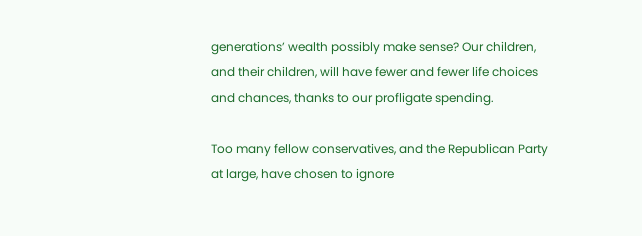generations’ wealth possibly make sense? Our children, and their children, will have fewer and fewer life choices and chances, thanks to our profligate spending.

Too many fellow conservatives, and the Republican Party at large, have chosen to ignore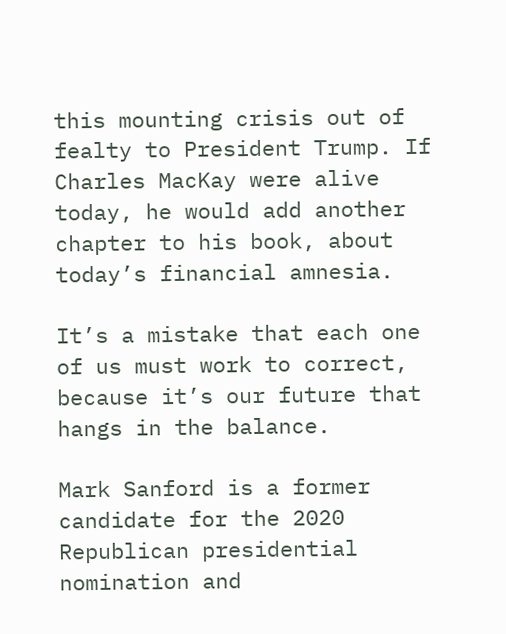this mounting crisis out of fealty to President Trump. If Charles MacKay were alive today, he would add another chapter to his book, about today’s financial amnesia.

It’s a mistake that each one of us must work to correct, because it’s our future that hangs in the balance.

Mark Sanford is a former candidate for the 2020 Republican presidential nomination and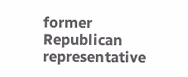former Republican representative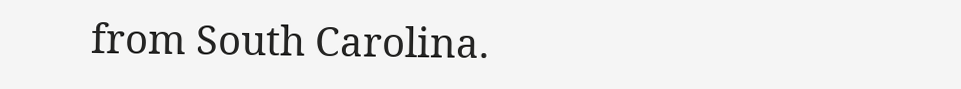from South Carolina.